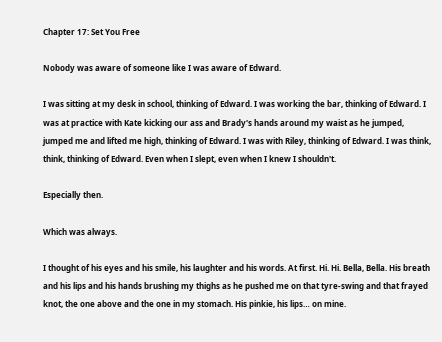Chapter 17: Set You Free

Nobody was aware of someone like I was aware of Edward.

I was sitting at my desk in school, thinking of Edward. I was working the bar, thinking of Edward. I was at practice with Kate kicking our ass and Brady's hands around my waist as he jumped, jumped me and lifted me high, thinking of Edward. I was with Riley, thinking of Edward. I was think, think, thinking of Edward. Even when I slept, even when I knew I shouldn't.

Especially then.

Which was always.

I thought of his eyes and his smile, his laughter and his words. At first. Hi. Hi. Bella, Bella. His breath and his lips and his hands brushing my thighs as he pushed me on that tyre-swing and that frayed knot, the one above and the one in my stomach. His pinkie, his lips… on mine.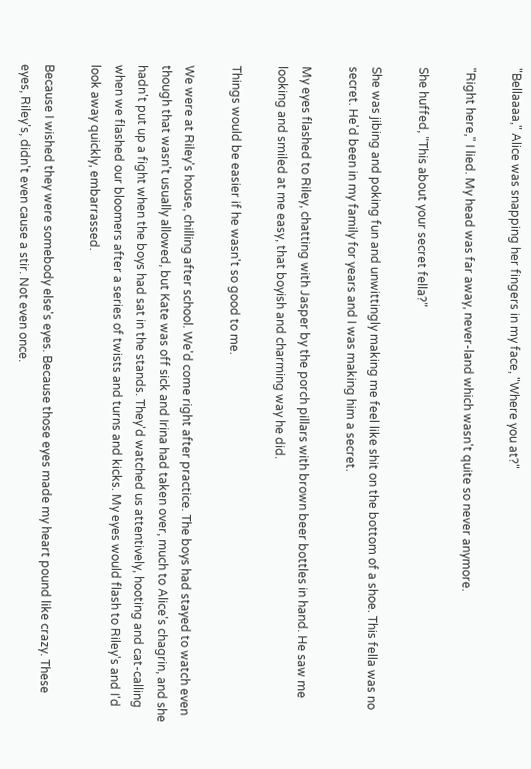"Bellaaaa," Alice was snapping her fingers in my face, "Where you at?"

"Right here," I lied. My head was far away, never-land which wasn't quite so never anymore.

She huffed, "This about your secret fella?"

She was jibing and poking fun and unwittingly making me feel like shit on the bottom of a shoe. This fella was no secret. He'd been in my family for years and I was making him a secret.

My eyes flashed to Riley, chatting with Jasper by the porch pillars with brown beer bottles in hand. He saw me looking and smiled at me easy, that boyish and charming way he did.

Things would be easier if he wasn't so good to me.

We were at Riley's house, chilling after school. We'd come right after practice. The boys had stayed to watch even though that wasn't usually allowed, but Kate was off sick and Irina had taken over, much to Alice's chagrin, and she hadn't put up a fight when the boys had sat in the stands. They'd watched us attentively, hooting and cat-calling when we flashed our bloomers after a series of twists and turns and kicks. My eyes would flash to Riley's and I'd look away quickly, embarrassed.

Because I wished they were somebody else's eyes. Because those eyes made my heart pound like crazy. These eyes, Riley's, didn't even cause a stir. Not even once.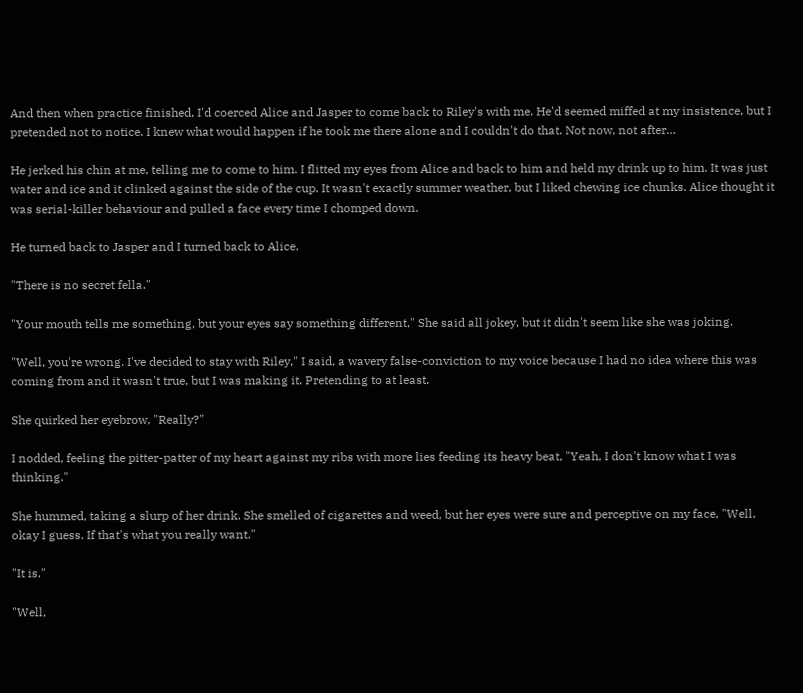And then when practice finished, I'd coerced Alice and Jasper to come back to Riley's with me. He'd seemed miffed at my insistence, but I pretended not to notice. I knew what would happen if he took me there alone and I couldn't do that. Not now, not after…

He jerked his chin at me, telling me to come to him. I flitted my eyes from Alice and back to him and held my drink up to him. It was just water and ice and it clinked against the side of the cup. It wasn't exactly summer weather, but I liked chewing ice chunks. Alice thought it was serial-killer behaviour and pulled a face every time I chomped down.

He turned back to Jasper and I turned back to Alice.

"There is no secret fella."

"Your mouth tells me something, but your eyes say something different," She said all jokey, but it didn't seem like she was joking.

"Well, you're wrong. I've decided to stay with Riley," I said, a wavery false-conviction to my voice because I had no idea where this was coming from and it wasn't true, but I was making it. Pretending to at least.

She quirked her eyebrow, "Really?"

I nodded, feeling the pitter-patter of my heart against my ribs with more lies feeding its heavy beat, "Yeah, I don't know what I was thinking."

She hummed, taking a slurp of her drink. She smelled of cigarettes and weed, but her eyes were sure and perceptive on my face, "Well, okay I guess. If that's what you really want."

"It is."

"Well,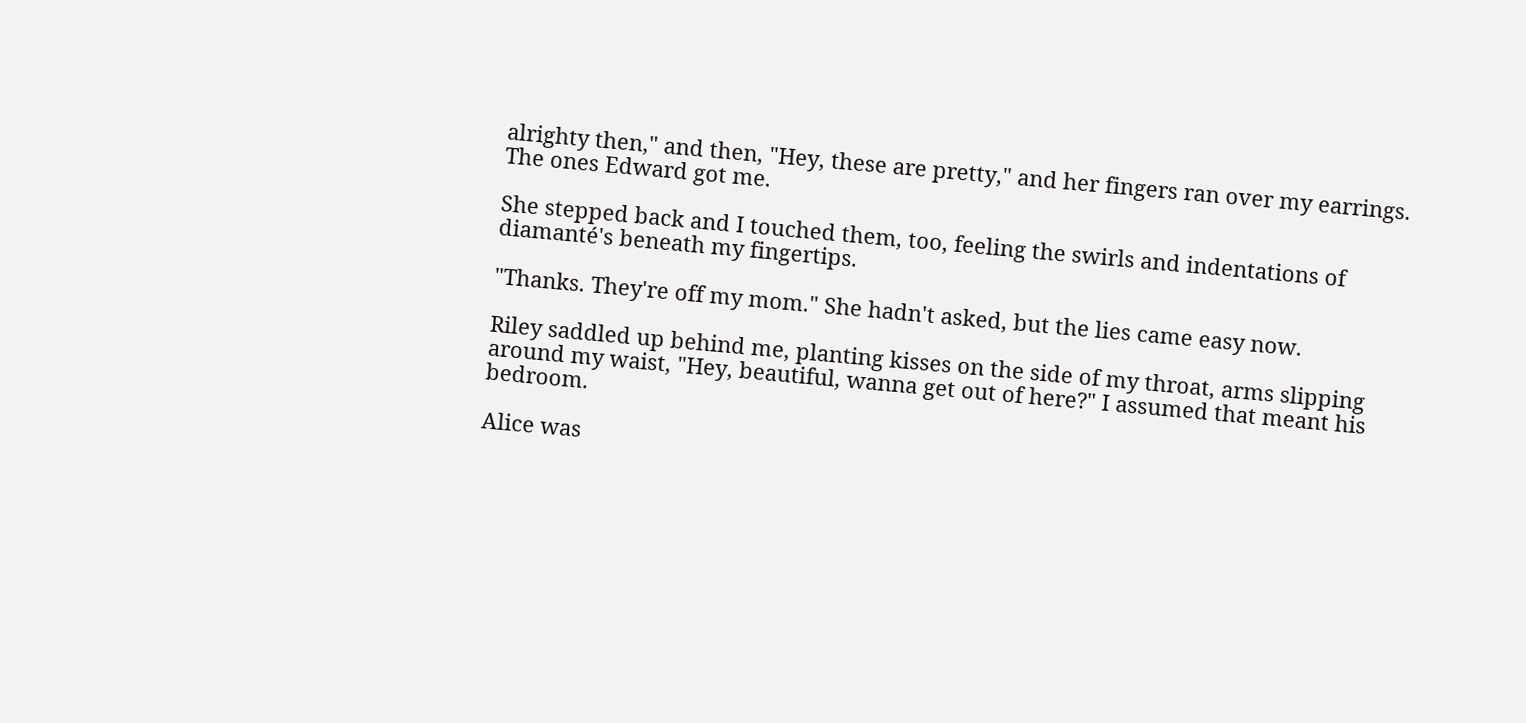alrighty then," and then, "Hey, these are pretty," and her fingers ran over my earrings. The ones Edward got me.

She stepped back and I touched them, too, feeling the swirls and indentations of diamanté's beneath my fingertips.

"Thanks. They're off my mom." She hadn't asked, but the lies came easy now.

Riley saddled up behind me, planting kisses on the side of my throat, arms slipping around my waist, "Hey, beautiful, wanna get out of here?" I assumed that meant his bedroom.

Alice was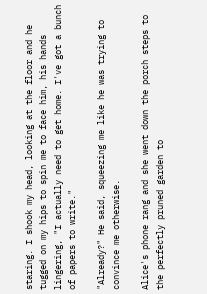staring. I shook my head, looking at the floor and he tugged on my hips to spin me to face him, his hands lingering, "I actually need to get home. I've got a bunch of papers to write."

"Already?" He said, squeezing me like he was trying to convince me otherwise.

Alice's phone rang and she went down the porch steps to the perfectly pruned garden to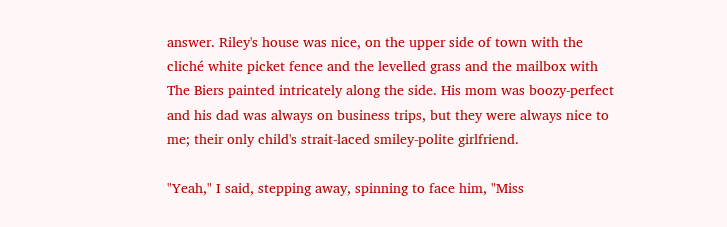answer. Riley's house was nice, on the upper side of town with the cliché white picket fence and the levelled grass and the mailbox with The Biers painted intricately along the side. His mom was boozy-perfect and his dad was always on business trips, but they were always nice to me; their only child's strait-laced smiley-polite girlfriend.

"Yeah," I said, stepping away, spinning to face him, "Miss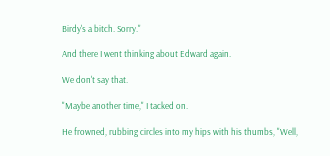Birdy's a bitch. Sorry."

And there I went thinking about Edward again.

We don't say that.

"Maybe another time," I tacked on.

He frowned, rubbing circles into my hips with his thumbs, "Well,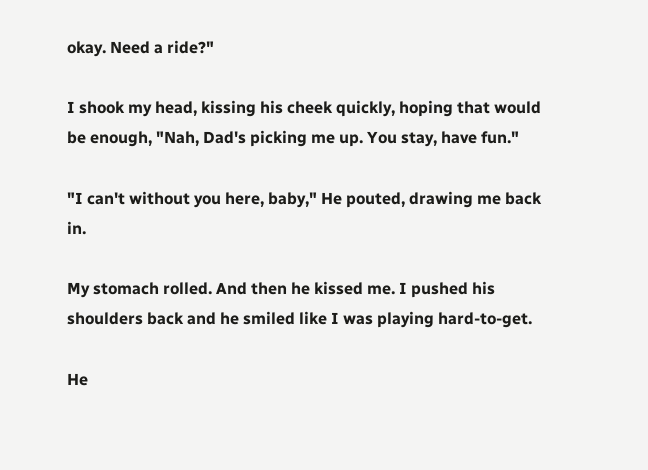okay. Need a ride?"

I shook my head, kissing his cheek quickly, hoping that would be enough, "Nah, Dad's picking me up. You stay, have fun."

"I can't without you here, baby," He pouted, drawing me back in.

My stomach rolled. And then he kissed me. I pushed his shoulders back and he smiled like I was playing hard-to-get.

He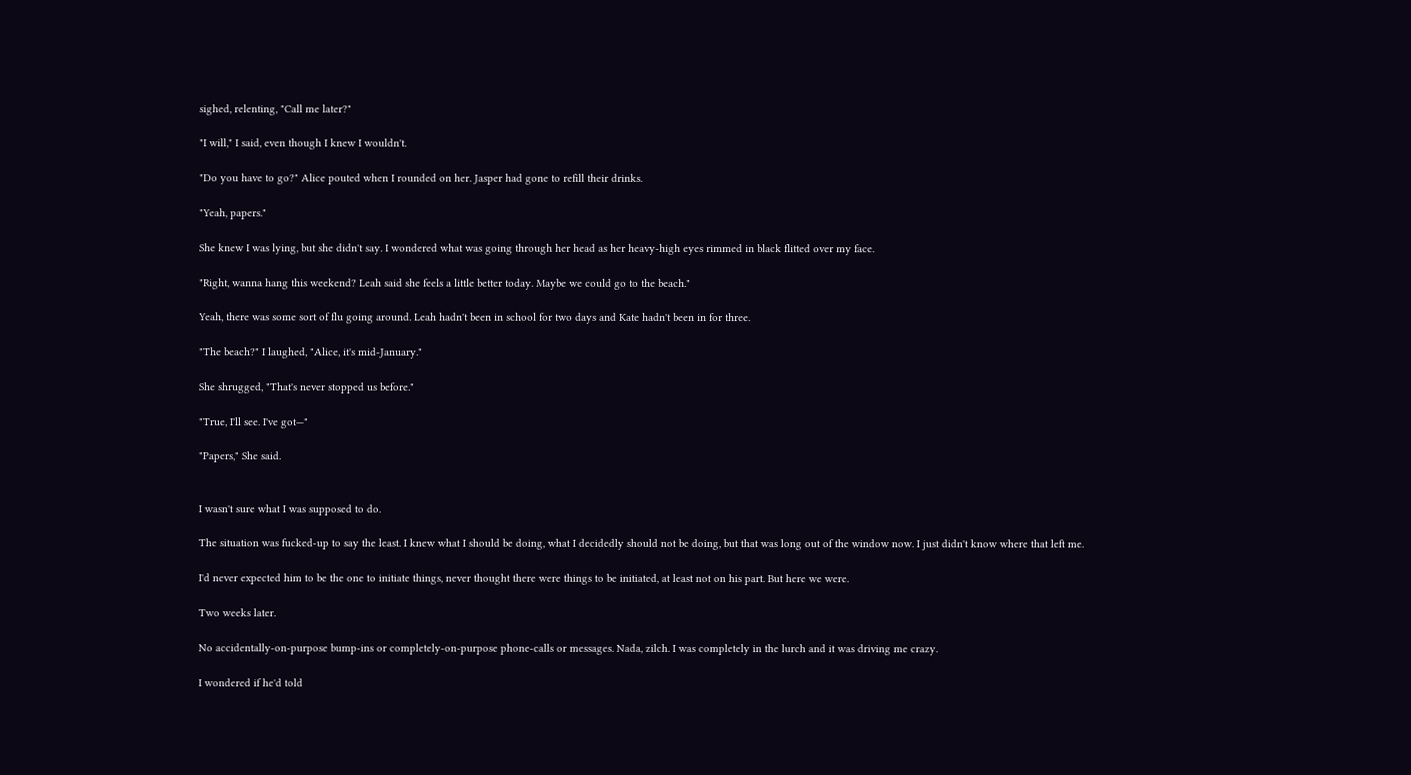sighed, relenting, "Call me later?"

"I will," I said, even though I knew I wouldn't.

"Do you have to go?" Alice pouted when I rounded on her. Jasper had gone to refill their drinks.

"Yeah, papers."

She knew I was lying, but she didn't say. I wondered what was going through her head as her heavy-high eyes rimmed in black flitted over my face.

"Right, wanna hang this weekend? Leah said she feels a little better today. Maybe we could go to the beach."

Yeah, there was some sort of flu going around. Leah hadn't been in school for two days and Kate hadn't been in for three.

"The beach?" I laughed, "Alice, it's mid-January."

She shrugged, "That's never stopped us before."

"True, I'll see. I've got—"

"Papers," She said.


I wasn't sure what I was supposed to do.

The situation was fucked-up to say the least. I knew what I should be doing, what I decidedly should not be doing, but that was long out of the window now. I just didn't know where that left me.

I'd never expected him to be the one to initiate things, never thought there were things to be initiated, at least not on his part. But here we were.

Two weeks later.

No accidentally-on-purpose bump-ins or completely-on-purpose phone-calls or messages. Nada, zilch. I was completely in the lurch and it was driving me crazy.

I wondered if he'd told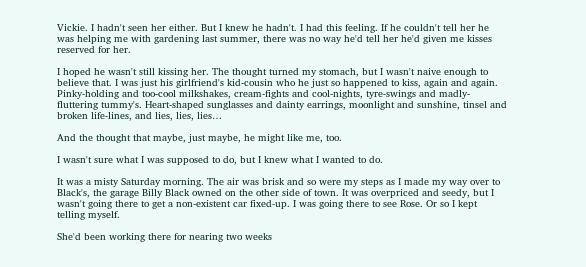Vickie. I hadn't seen her either. But I knew he hadn't. I had this feeling. If he couldn't tell her he was helping me with gardening last summer, there was no way he'd tell her he'd given me kisses reserved for her.

I hoped he wasn't still kissing her. The thought turned my stomach, but I wasn't naive enough to believe that. I was just his girlfriend's kid-cousin who he just so happened to kiss, again and again. Pinky-holding and too-cool milkshakes, cream-fights and cool-nights, tyre-swings and madly-fluttering tummy's. Heart-shaped sunglasses and dainty earrings, moonlight and sunshine, tinsel and broken life-lines, and lies, lies, lies…

And the thought that maybe, just maybe, he might like me, too.

I wasn't sure what I was supposed to do, but I knew what I wanted to do.

It was a misty Saturday morning. The air was brisk and so were my steps as I made my way over to Black's, the garage Billy Black owned on the other side of town. It was overpriced and seedy, but I wasn't going there to get a non-existent car fixed-up. I was going there to see Rose. Or so I kept telling myself.

She'd been working there for nearing two weeks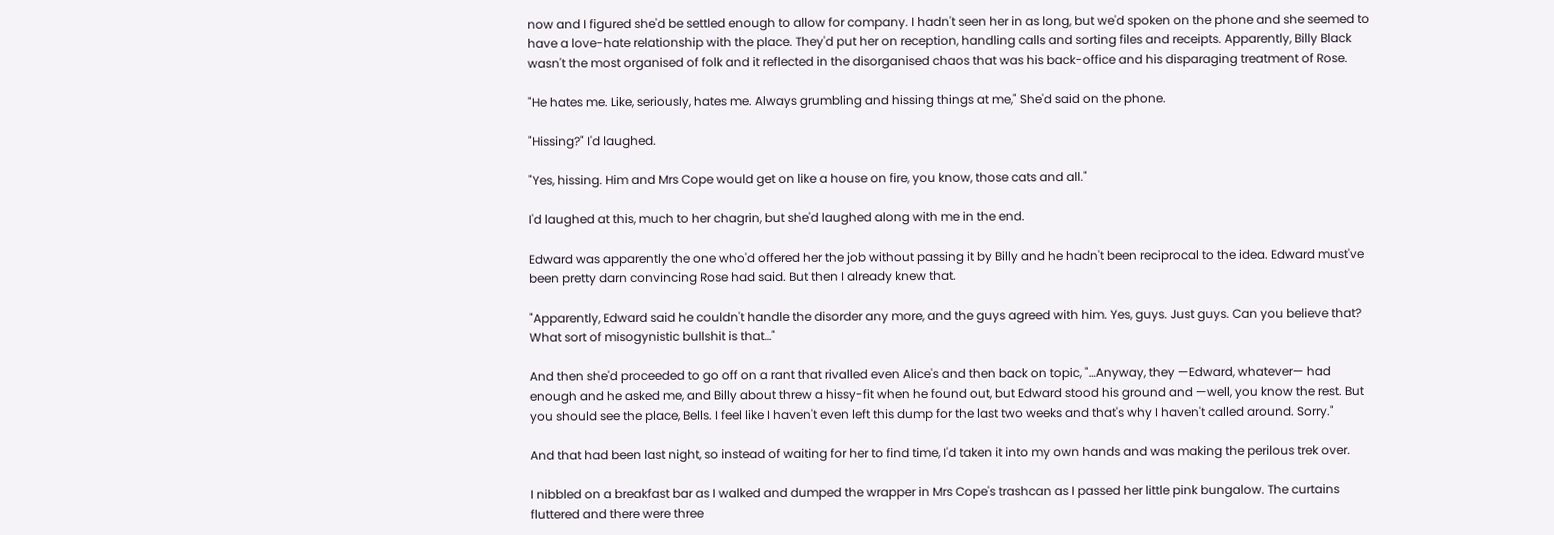now and I figured she'd be settled enough to allow for company. I hadn't seen her in as long, but we'd spoken on the phone and she seemed to have a love-hate relationship with the place. They'd put her on reception, handling calls and sorting files and receipts. Apparently, Billy Black wasn't the most organised of folk and it reflected in the disorganised chaos that was his back-office and his disparaging treatment of Rose.

"He hates me. Like, seriously, hates me. Always grumbling and hissing things at me," She'd said on the phone.

"Hissing?" I'd laughed.

"Yes, hissing. Him and Mrs Cope would get on like a house on fire, you know, those cats and all."

I'd laughed at this, much to her chagrin, but she'd laughed along with me in the end.

Edward was apparently the one who'd offered her the job without passing it by Billy and he hadn't been reciprocal to the idea. Edward must've been pretty darn convincing Rose had said. But then I already knew that.

"Apparently, Edward said he couldn't handle the disorder any more, and the guys agreed with him. Yes, guys. Just guys. Can you believe that? What sort of misogynistic bullshit is that…"

And then she'd proceeded to go off on a rant that rivalled even Alice's and then back on topic, "…Anyway, they —Edward, whatever— had enough and he asked me, and Billy about threw a hissy-fit when he found out, but Edward stood his ground and —well, you know the rest. But you should see the place, Bells. I feel like I haven't even left this dump for the last two weeks and that's why I haven't called around. Sorry."

And that had been last night, so instead of waiting for her to find time, I'd taken it into my own hands and was making the perilous trek over.

I nibbled on a breakfast bar as I walked and dumped the wrapper in Mrs Cope's trashcan as I passed her little pink bungalow. The curtains fluttered and there were three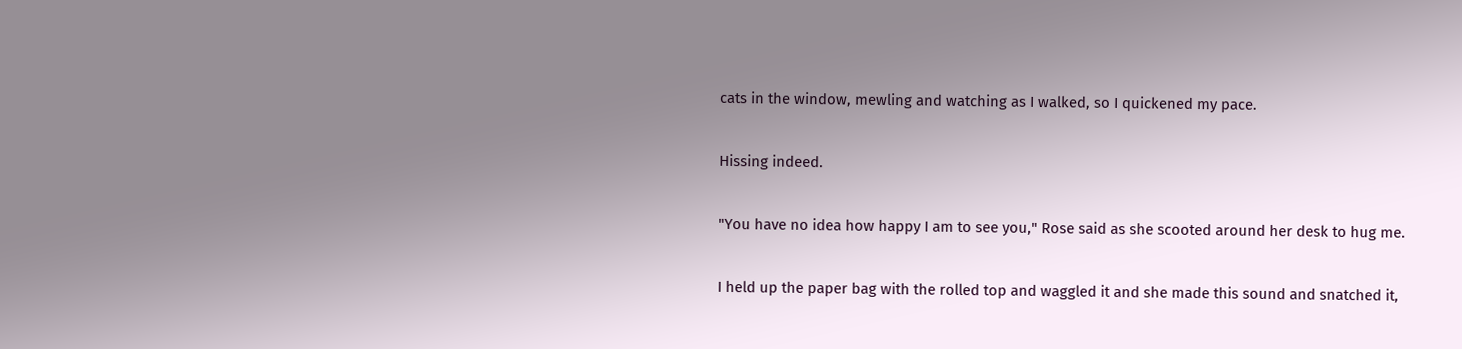cats in the window, mewling and watching as I walked, so I quickened my pace.

Hissing indeed.

"You have no idea how happy I am to see you," Rose said as she scooted around her desk to hug me.

I held up the paper bag with the rolled top and waggled it and she made this sound and snatched it,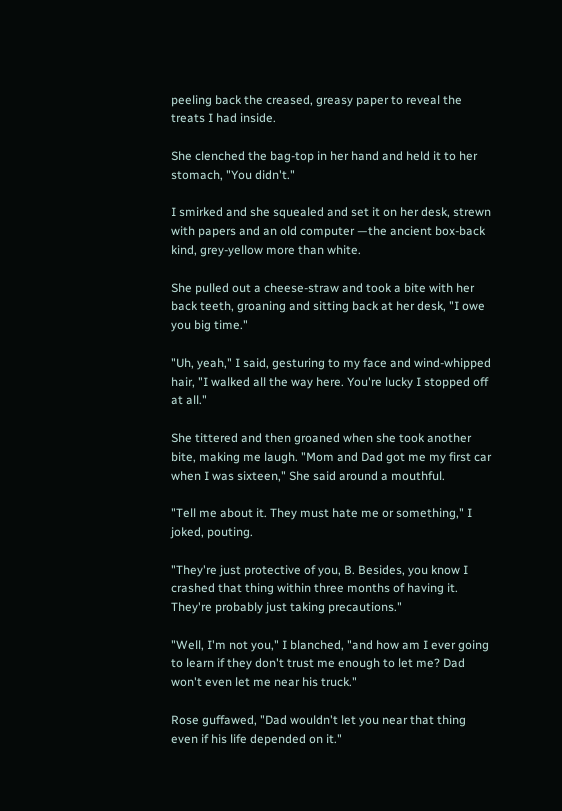peeling back the creased, greasy paper to reveal the treats I had inside.

She clenched the bag-top in her hand and held it to her stomach, "You didn't."

I smirked and she squealed and set it on her desk, strewn with papers and an old computer —the ancient box-back kind, grey-yellow more than white.

She pulled out a cheese-straw and took a bite with her back teeth, groaning and sitting back at her desk, "I owe you big time."

"Uh, yeah," I said, gesturing to my face and wind-whipped hair, "I walked all the way here. You're lucky I stopped off at all."

She tittered and then groaned when she took another bite, making me laugh. "Mom and Dad got me my first car when I was sixteen," She said around a mouthful.

"Tell me about it. They must hate me or something," I joked, pouting.

"They're just protective of you, B. Besides, you know I crashed that thing within three months of having it. They're probably just taking precautions."

"Well, I'm not you," I blanched, "and how am I ever going to learn if they don't trust me enough to let me? Dad won't even let me near his truck."

Rose guffawed, "Dad wouldn't let you near that thing even if his life depended on it."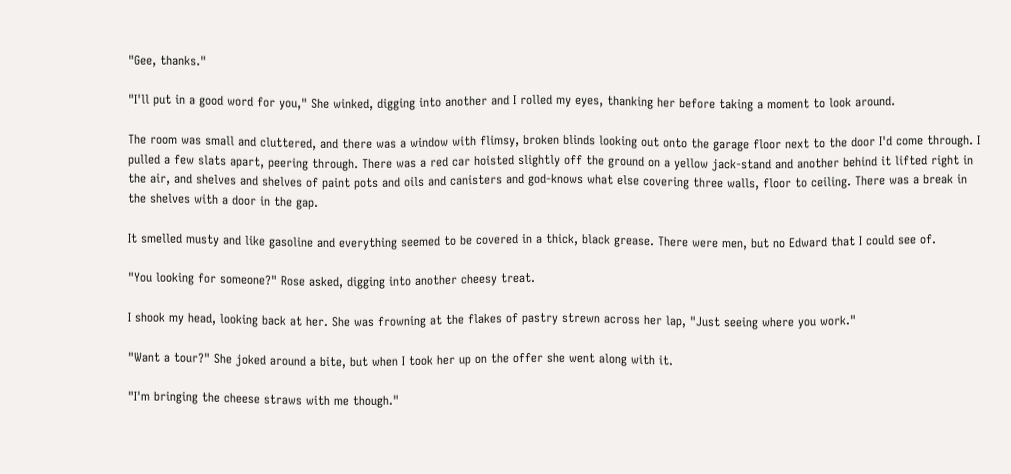"Gee, thanks."

"I'll put in a good word for you," She winked, digging into another and I rolled my eyes, thanking her before taking a moment to look around.

The room was small and cluttered, and there was a window with flimsy, broken blinds looking out onto the garage floor next to the door I'd come through. I pulled a few slats apart, peering through. There was a red car hoisted slightly off the ground on a yellow jack-stand and another behind it lifted right in the air, and shelves and shelves of paint pots and oils and canisters and god-knows what else covering three walls, floor to ceiling. There was a break in the shelves with a door in the gap.

It smelled musty and like gasoline and everything seemed to be covered in a thick, black grease. There were men, but no Edward that I could see of.

"You looking for someone?" Rose asked, digging into another cheesy treat.

I shook my head, looking back at her. She was frowning at the flakes of pastry strewn across her lap, "Just seeing where you work."

"Want a tour?" She joked around a bite, but when I took her up on the offer she went along with it.

"I'm bringing the cheese straws with me though."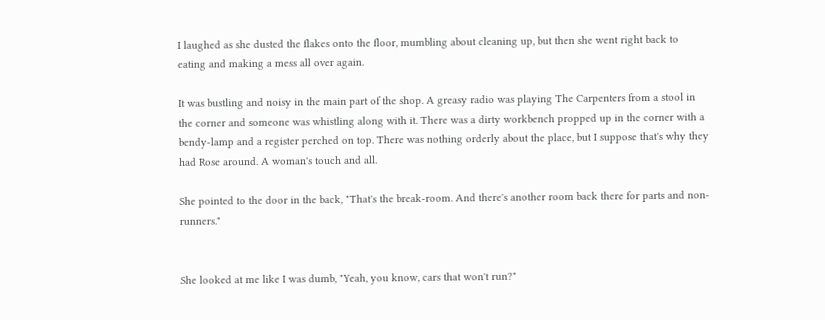I laughed as she dusted the flakes onto the floor, mumbling about cleaning up, but then she went right back to eating and making a mess all over again.

It was bustling and noisy in the main part of the shop. A greasy radio was playing The Carpenters from a stool in the corner and someone was whistling along with it. There was a dirty workbench propped up in the corner with a bendy-lamp and a register perched on top. There was nothing orderly about the place, but I suppose that's why they had Rose around. A woman's touch and all.

She pointed to the door in the back, "That's the break-room. And there's another room back there for parts and non-runners."


She looked at me like I was dumb, "Yeah, you know, cars that won't run?"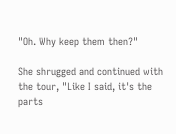"Oh. Why keep them then?"

She shrugged and continued with the tour, "Like I said, it's the parts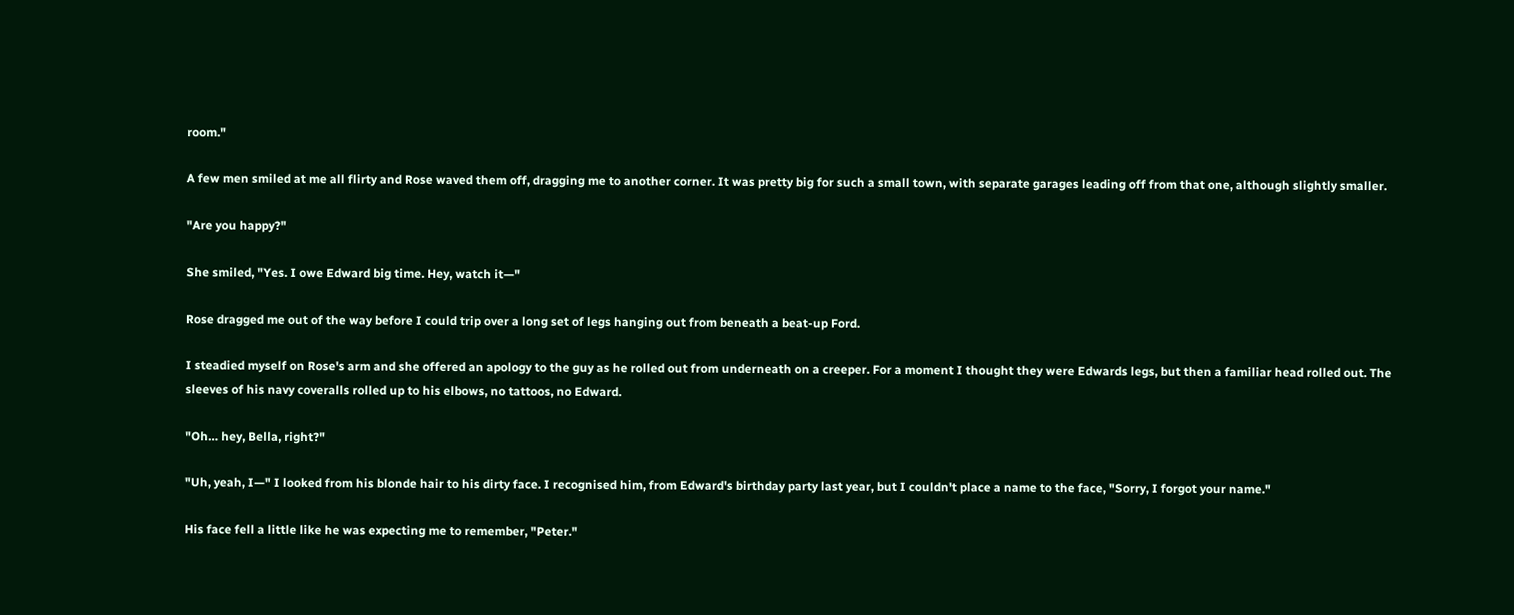room."

A few men smiled at me all flirty and Rose waved them off, dragging me to another corner. It was pretty big for such a small town, with separate garages leading off from that one, although slightly smaller.

"Are you happy?"

She smiled, "Yes. I owe Edward big time. Hey, watch it—"

Rose dragged me out of the way before I could trip over a long set of legs hanging out from beneath a beat-up Ford.

I steadied myself on Rose's arm and she offered an apology to the guy as he rolled out from underneath on a creeper. For a moment I thought they were Edwards legs, but then a familiar head rolled out. The sleeves of his navy coveralls rolled up to his elbows, no tattoos, no Edward.

"Oh… hey, Bella, right?"

"Uh, yeah, I—" I looked from his blonde hair to his dirty face. I recognised him, from Edward's birthday party last year, but I couldn't place a name to the face, "Sorry, I forgot your name."

His face fell a little like he was expecting me to remember, "Peter."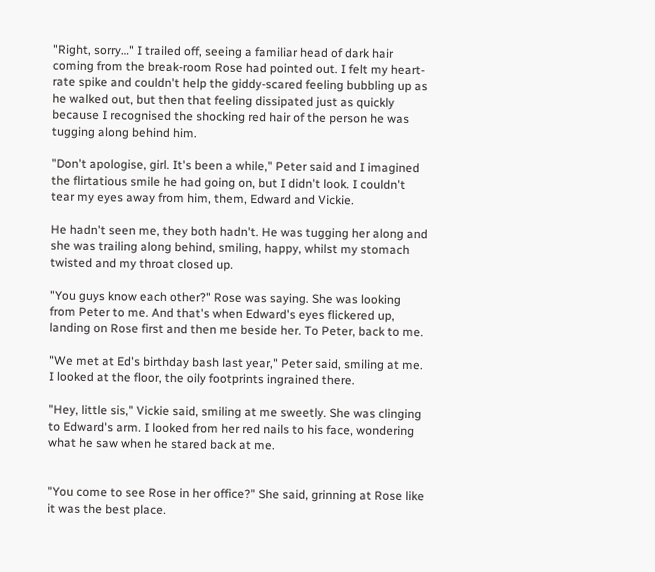"Right, sorry…" I trailed off, seeing a familiar head of dark hair coming from the break-room Rose had pointed out. I felt my heart-rate spike and couldn't help the giddy-scared feeling bubbling up as he walked out, but then that feeling dissipated just as quickly because I recognised the shocking red hair of the person he was tugging along behind him.

"Don't apologise, girl. It's been a while," Peter said and I imagined the flirtatious smile he had going on, but I didn't look. I couldn't tear my eyes away from him, them, Edward and Vickie.

He hadn't seen me, they both hadn't. He was tugging her along and she was trailing along behind, smiling, happy, whilst my stomach twisted and my throat closed up.

"You guys know each other?" Rose was saying. She was looking from Peter to me. And that's when Edward's eyes flickered up, landing on Rose first and then me beside her. To Peter, back to me.

"We met at Ed's birthday bash last year," Peter said, smiling at me. I looked at the floor, the oily footprints ingrained there.

"Hey, little sis," Vickie said, smiling at me sweetly. She was clinging to Edward's arm. I looked from her red nails to his face, wondering what he saw when he stared back at me.


"You come to see Rose in her office?" She said, grinning at Rose like it was the best place.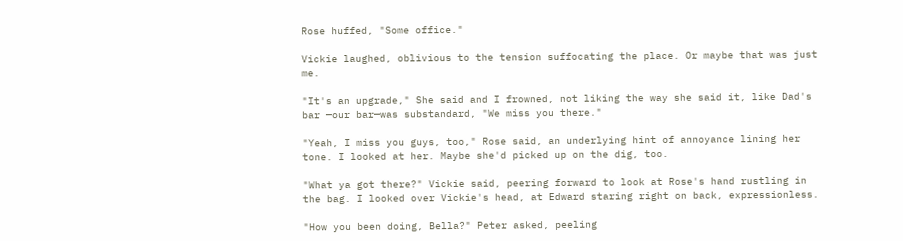Rose huffed, "Some office."

Vickie laughed, oblivious to the tension suffocating the place. Or maybe that was just me.

"It's an upgrade," She said and I frowned, not liking the way she said it, like Dad's bar —our bar—was substandard, "We miss you there."

"Yeah, I miss you guys, too," Rose said, an underlying hint of annoyance lining her tone. I looked at her. Maybe she'd picked up on the dig, too.

"What ya got there?" Vickie said, peering forward to look at Rose's hand rustling in the bag. I looked over Vickie's head, at Edward staring right on back, expressionless.

"How you been doing, Bella?" Peter asked, peeling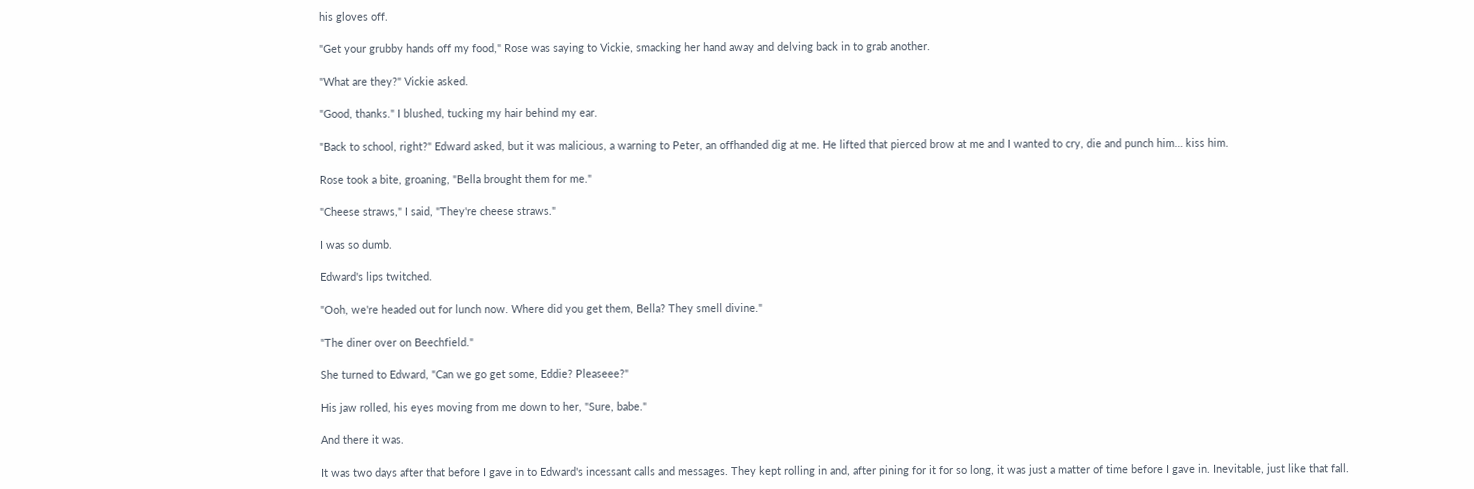his gloves off.

"Get your grubby hands off my food," Rose was saying to Vickie, smacking her hand away and delving back in to grab another.

"What are they?" Vickie asked.

"Good, thanks." I blushed, tucking my hair behind my ear.

"Back to school, right?" Edward asked, but it was malicious, a warning to Peter, an offhanded dig at me. He lifted that pierced brow at me and I wanted to cry, die and punch him… kiss him.

Rose took a bite, groaning, "Bella brought them for me."

"Cheese straws," I said, "They're cheese straws."

I was so dumb.

Edward's lips twitched.

"Ooh, we're headed out for lunch now. Where did you get them, Bella? They smell divine."

"The diner over on Beechfield."

She turned to Edward, "Can we go get some, Eddie? Pleaseee?"

His jaw rolled, his eyes moving from me down to her, "Sure, babe."

And there it was.

It was two days after that before I gave in to Edward's incessant calls and messages. They kept rolling in and, after pining for it for so long, it was just a matter of time before I gave in. Inevitable, just like that fall.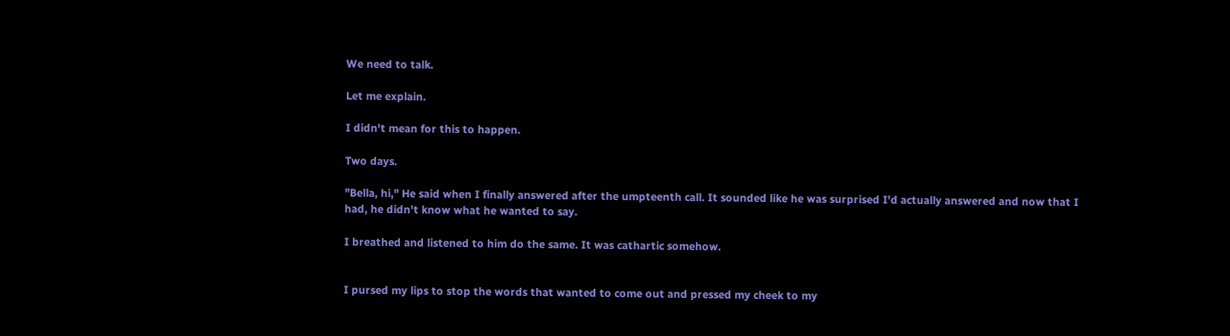We need to talk.

Let me explain.

I didn't mean for this to happen.

Two days.

"Bella, hi," He said when I finally answered after the umpteenth call. It sounded like he was surprised I'd actually answered and now that I had, he didn't know what he wanted to say.

I breathed and listened to him do the same. It was cathartic somehow.


I pursed my lips to stop the words that wanted to come out and pressed my cheek to my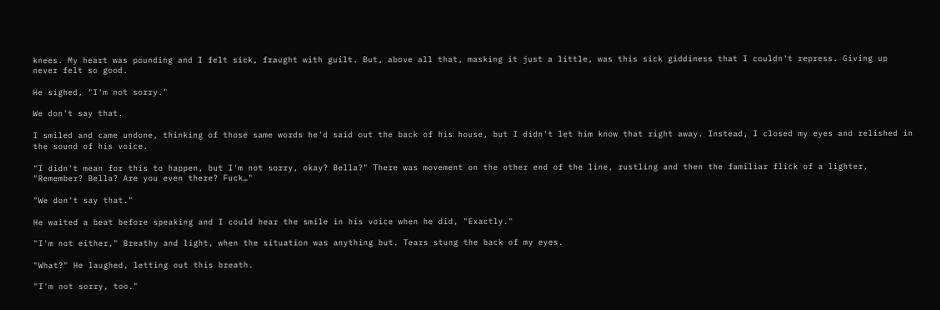knees. My heart was pounding and I felt sick, fraught with guilt. But, above all that, masking it just a little, was this sick giddiness that I couldn't repress. Giving up never felt so good.

He sighed, "I'm not sorry."

We don't say that.

I smiled and came undone, thinking of those same words he'd said out the back of his house, but I didn't let him know that right away. Instead, I closed my eyes and relished in the sound of his voice.

"I didn't mean for this to happen, but I'm not sorry, okay? Bella?" There was movement on the other end of the line, rustling and then the familiar flick of a lighter, "Remember? Bella? Are you even there? Fuck…"

"We don't say that."

He waited a beat before speaking and I could hear the smile in his voice when he did, "Exactly."

"I'm not either," Breathy and light, when the situation was anything but. Tears stung the back of my eyes.

"What?" He laughed, letting out this breath.

"I'm not sorry, too."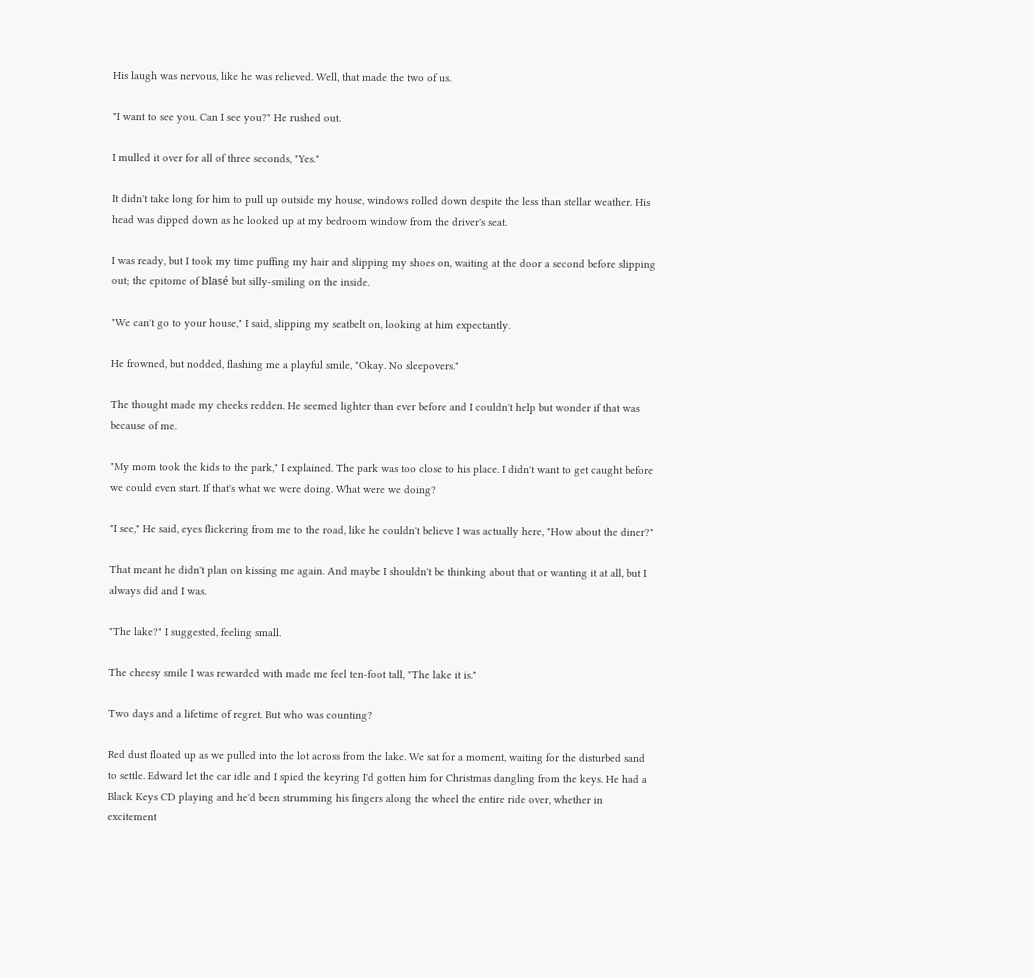His laugh was nervous, like he was relieved. Well, that made the two of us.

"I want to see you. Can I see you?" He rushed out.

I mulled it over for all of three seconds, "Yes."

It didn't take long for him to pull up outside my house, windows rolled down despite the less than stellar weather. His head was dipped down as he looked up at my bedroom window from the driver's seat.

I was ready, but I took my time puffing my hair and slipping my shoes on, waiting at the door a second before slipping out; the epitome of blasé but silly-smiling on the inside.

"We can't go to your house," I said, slipping my seatbelt on, looking at him expectantly.

He frowned, but nodded, flashing me a playful smile, "Okay. No sleepovers."

The thought made my cheeks redden. He seemed lighter than ever before and I couldn't help but wonder if that was because of me.

"My mom took the kids to the park," I explained. The park was too close to his place. I didn't want to get caught before we could even start. If that's what we were doing. What were we doing?

"I see," He said, eyes flickering from me to the road, like he couldn't believe I was actually here, "How about the diner?"

That meant he didn't plan on kissing me again. And maybe I shouldn't be thinking about that or wanting it at all, but I always did and I was.

"The lake?" I suggested, feeling small.

The cheesy smile I was rewarded with made me feel ten-foot tall, "The lake it is."

Two days and a lifetime of regret. But who was counting?

Red dust floated up as we pulled into the lot across from the lake. We sat for a moment, waiting for the disturbed sand to settle. Edward let the car idle and I spied the keyring I'd gotten him for Christmas dangling from the keys. He had a Black Keys CD playing and he'd been strumming his fingers along the wheel the entire ride over, whether in excitement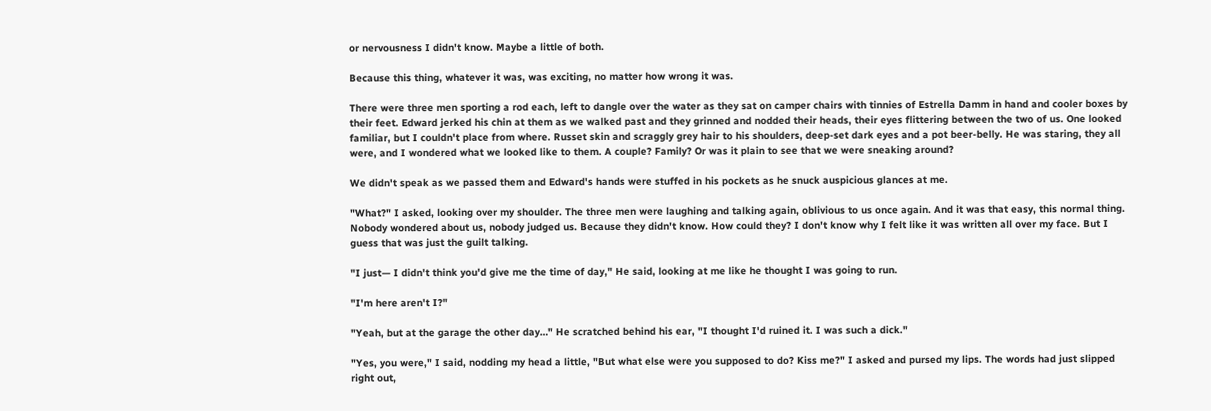or nervousness I didn't know. Maybe a little of both.

Because this thing, whatever it was, was exciting, no matter how wrong it was.

There were three men sporting a rod each, left to dangle over the water as they sat on camper chairs with tinnies of Estrella Damm in hand and cooler boxes by their feet. Edward jerked his chin at them as we walked past and they grinned and nodded their heads, their eyes flittering between the two of us. One looked familiar, but I couldn't place from where. Russet skin and scraggly grey hair to his shoulders, deep-set dark eyes and a pot beer-belly. He was staring, they all were, and I wondered what we looked like to them. A couple? Family? Or was it plain to see that we were sneaking around?

We didn't speak as we passed them and Edward's hands were stuffed in his pockets as he snuck auspicious glances at me.

"What?" I asked, looking over my shoulder. The three men were laughing and talking again, oblivious to us once again. And it was that easy, this normal thing. Nobody wondered about us, nobody judged us. Because they didn't know. How could they? I don't know why I felt like it was written all over my face. But I guess that was just the guilt talking.

"I just— I didn't think you'd give me the time of day," He said, looking at me like he thought I was going to run.

"I'm here aren't I?"

"Yeah, but at the garage the other day…" He scratched behind his ear, "I thought I'd ruined it. I was such a dick."

"Yes, you were," I said, nodding my head a little, "But what else were you supposed to do? Kiss me?" I asked and pursed my lips. The words had just slipped right out,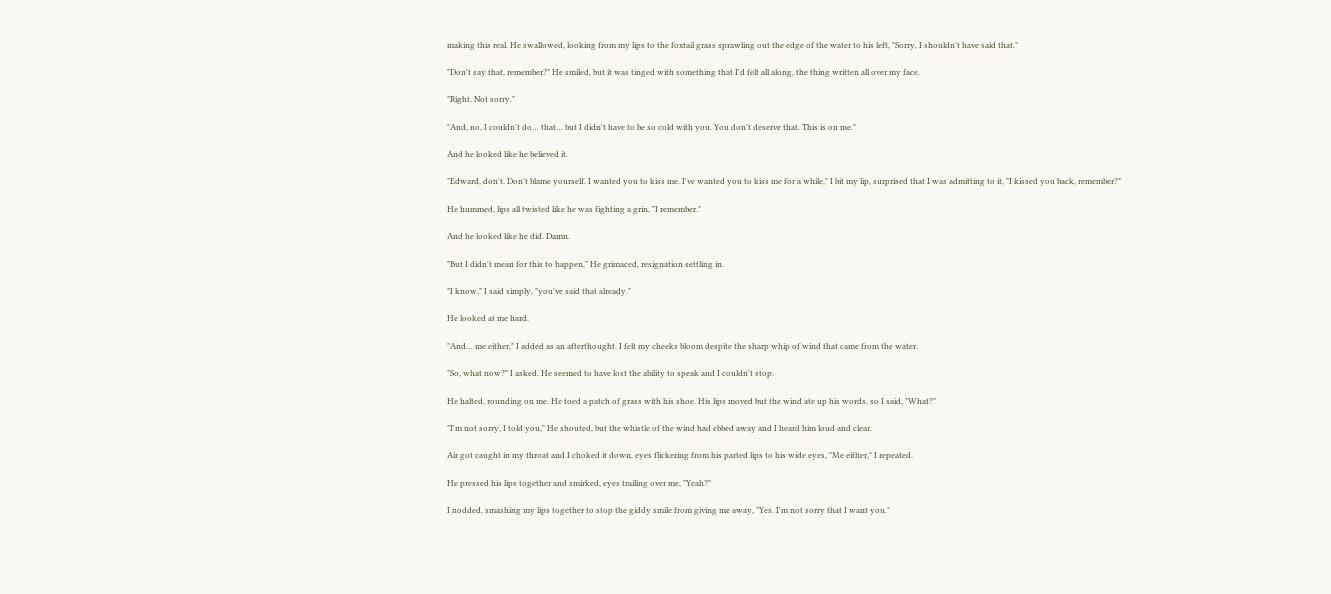making this real. He swallowed, looking from my lips to the foxtail grass sprawling out the edge of the water to his left, "Sorry, I shouldn't have said that."

"Don't say that, remember?" He smiled, but it was tinged with something that I'd felt all along, the thing written all over my face.

"Right. Not sorry."

"And, no, I couldn't do… that… but I didn't have to be so cold with you. You don't deserve that. This is on me."

And he looked like he believed it.

"Edward, don't. Don't blame yourself. I wanted you to kiss me. I've wanted you to kiss me for a while," I bit my lip, surprised that I was admitting to it, "I kissed you back, remember?"

He hummed, lips all twisted like he was fighting a grin, "I remember."

And he looked like he did. Damn.

"But I didn't mean for this to happen," He grimaced, resignation settling in.

"I know," I said simply, "you've said that already."

He looked at me hard.

"And… me either," I added as an afterthought. I felt my cheeks bloom despite the sharp whip of wind that came from the water.

"So, what now?" I asked. He seemed to have lost the ability to speak and I couldn't stop.

He halted, rounding on me. He toed a patch of grass with his shoe. His lips moved but the wind ate up his words, so I said, "What?"

"I'm not sorry, I told you," He shouted, but the whistle of the wind had ebbed away and I heard him loud and clear.

Air got caught in my throat and I choked it down, eyes flickering from his parted lips to his wide eyes, "Me either," I repeated.

He pressed his lips together and smirked, eyes trailing over me, "Yeah?"

I nodded, smashing my lips together to stop the giddy smile from giving me away, "Yes. I'm not sorry that I want you."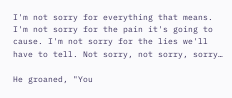I'm not sorry for everything that means. I'm not sorry for the pain it's going to cause. I'm not sorry for the lies we'll have to tell. Not sorry, not sorry, sorry…

He groaned, "You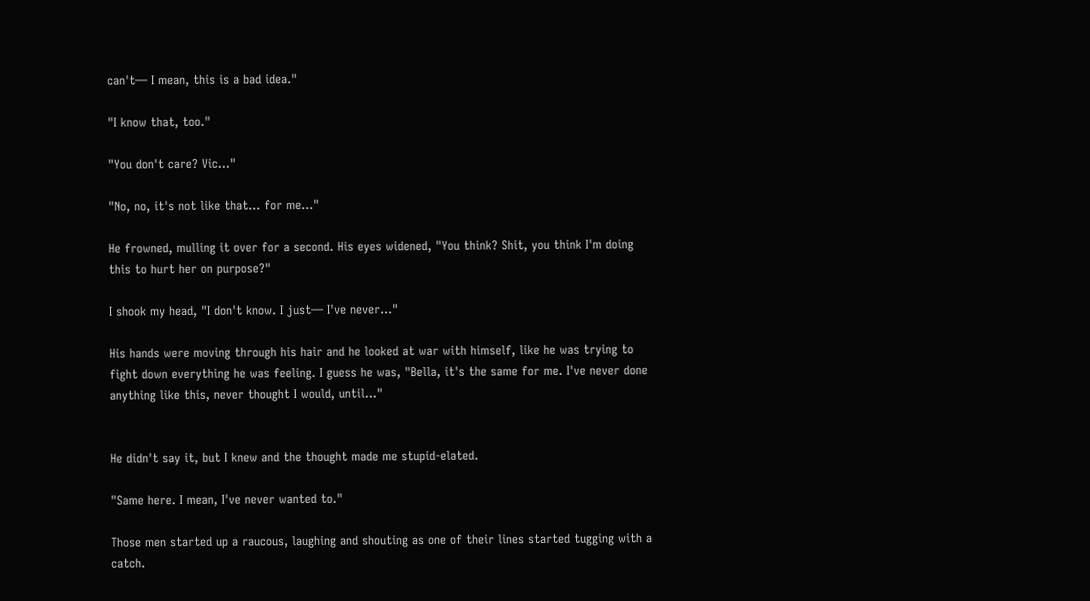can't— I mean, this is a bad idea."

"I know that, too."

"You don't care? Vic…"

"No, no, it's not like that… for me…"

He frowned, mulling it over for a second. His eyes widened, "You think? Shit, you think I'm doing this to hurt her on purpose?"

I shook my head, "I don't know. I just— I've never…"

His hands were moving through his hair and he looked at war with himself, like he was trying to fight down everything he was feeling. I guess he was, "Bella, it's the same for me. I've never done anything like this, never thought I would, until…"


He didn't say it, but I knew and the thought made me stupid-elated.

"Same here. I mean, I've never wanted to."

Those men started up a raucous, laughing and shouting as one of their lines started tugging with a catch.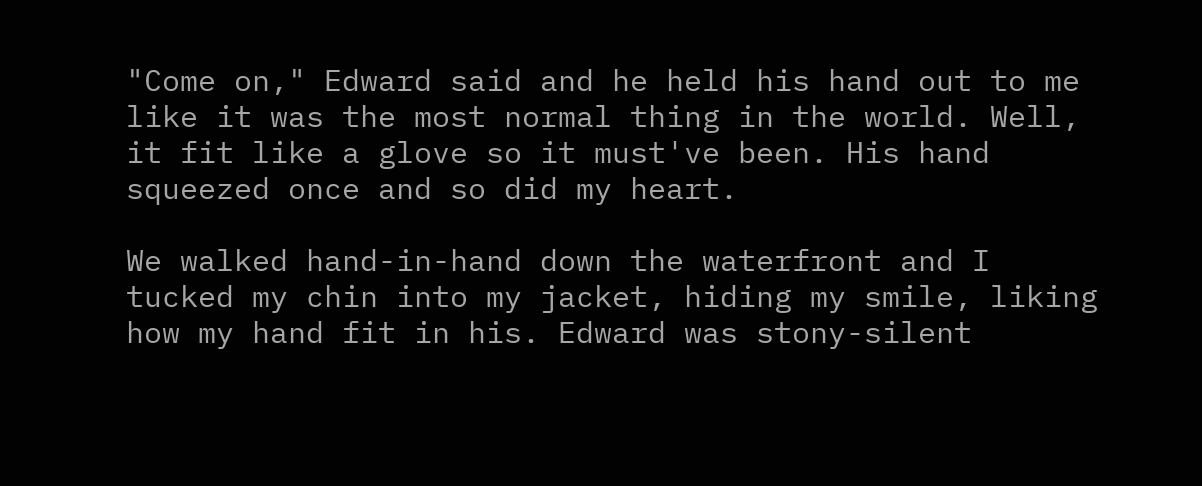"Come on," Edward said and he held his hand out to me like it was the most normal thing in the world. Well, it fit like a glove so it must've been. His hand squeezed once and so did my heart.

We walked hand-in-hand down the waterfront and I tucked my chin into my jacket, hiding my smile, liking how my hand fit in his. Edward was stony-silent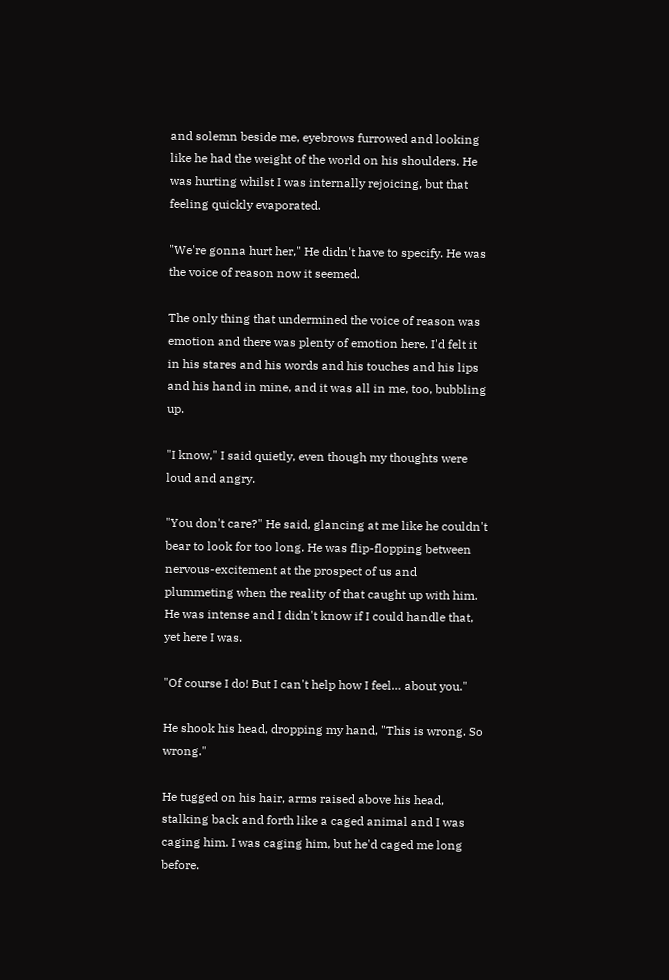and solemn beside me, eyebrows furrowed and looking like he had the weight of the world on his shoulders. He was hurting whilst I was internally rejoicing, but that feeling quickly evaporated.

"We're gonna hurt her," He didn't have to specify. He was the voice of reason now it seemed.

The only thing that undermined the voice of reason was emotion and there was plenty of emotion here. I'd felt it in his stares and his words and his touches and his lips and his hand in mine, and it was all in me, too, bubbling up.

"I know," I said quietly, even though my thoughts were loud and angry.

"You don't care?" He said, glancing at me like he couldn't bear to look for too long. He was flip-flopping between nervous-excitement at the prospect of us and plummeting when the reality of that caught up with him. He was intense and I didn't know if I could handle that, yet here I was.

"Of course I do! But I can't help how I feel… about you."

He shook his head, dropping my hand, "This is wrong. So wrong."

He tugged on his hair, arms raised above his head, stalking back and forth like a caged animal and I was caging him. I was caging him, but he'd caged me long before.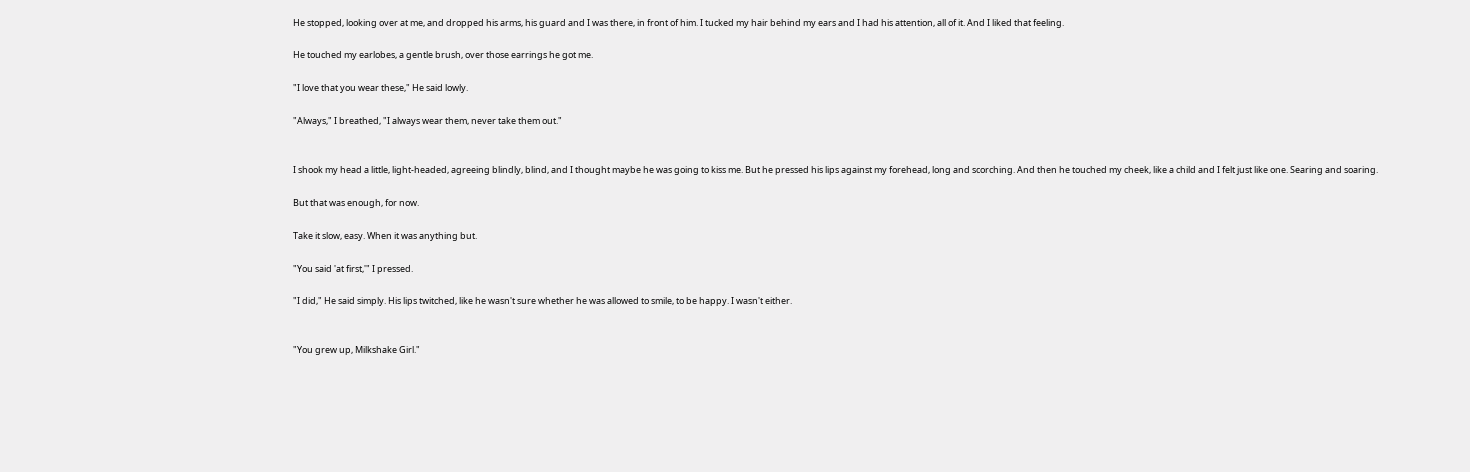He stopped, looking over at me, and dropped his arms, his guard and I was there, in front of him. I tucked my hair behind my ears and I had his attention, all of it. And I liked that feeling.

He touched my earlobes, a gentle brush, over those earrings he got me.

"I love that you wear these," He said lowly.

"Always," I breathed, "I always wear them, never take them out."


I shook my head a little, light-headed, agreeing blindly, blind, and I thought maybe he was going to kiss me. But he pressed his lips against my forehead, long and scorching. And then he touched my cheek, like a child and I felt just like one. Searing and soaring.

But that was enough, for now.

Take it slow, easy. When it was anything but.

"You said 'at first,'" I pressed.

"I did," He said simply. His lips twitched, like he wasn't sure whether he was allowed to smile, to be happy. I wasn't either.


"You grew up, Milkshake Girl."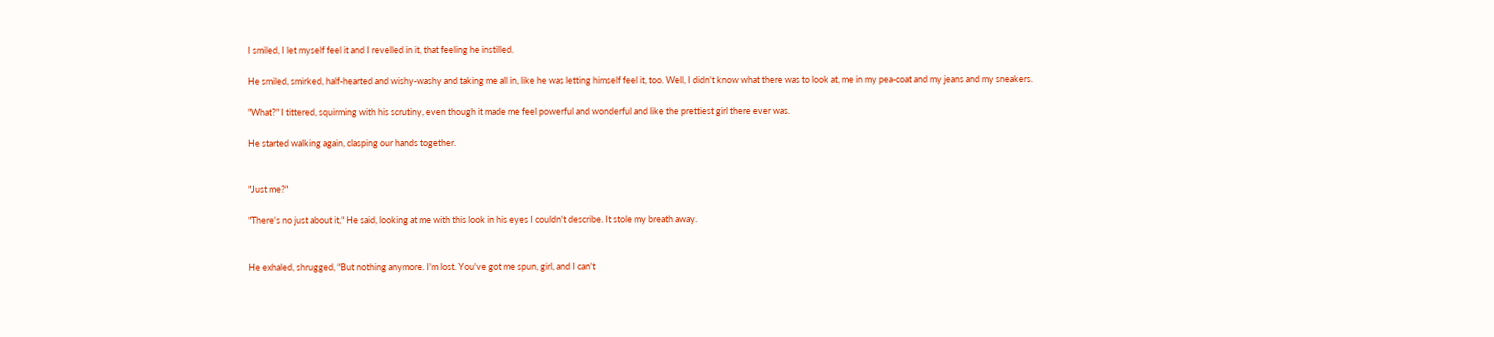I smiled, I let myself feel it and I revelled in it, that feeling he instilled.

He smiled, smirked, half-hearted and wishy-washy and taking me all in, like he was letting himself feel it, too. Well, I didn't know what there was to look at, me in my pea-coat and my jeans and my sneakers.

"What?" I tittered, squirming with his scrutiny, even though it made me feel powerful and wonderful and like the prettiest girl there ever was.

He started walking again, clasping our hands together.


"Just me?"

"There's no just about it," He said, looking at me with this look in his eyes I couldn't describe. It stole my breath away.


He exhaled, shrugged, "But nothing anymore. I'm lost. You've got me spun, girl, and I can't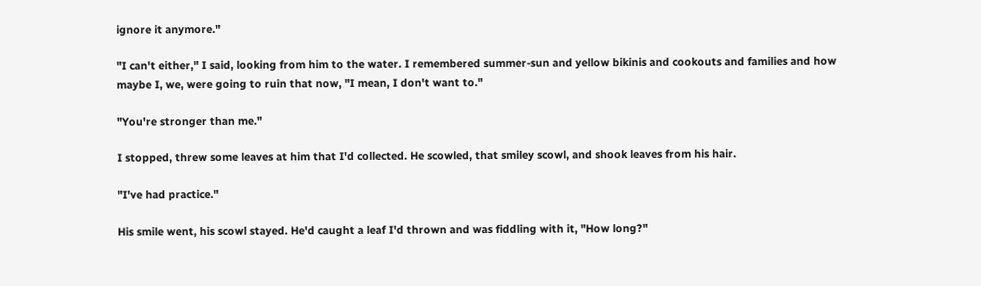ignore it anymore."

"I can't either," I said, looking from him to the water. I remembered summer-sun and yellow bikinis and cookouts and families and how maybe I, we, were going to ruin that now, "I mean, I don't want to."

"You're stronger than me."

I stopped, threw some leaves at him that I'd collected. He scowled, that smiley scowl, and shook leaves from his hair.

"I've had practice."

His smile went, his scowl stayed. He'd caught a leaf I'd thrown and was fiddling with it, "How long?"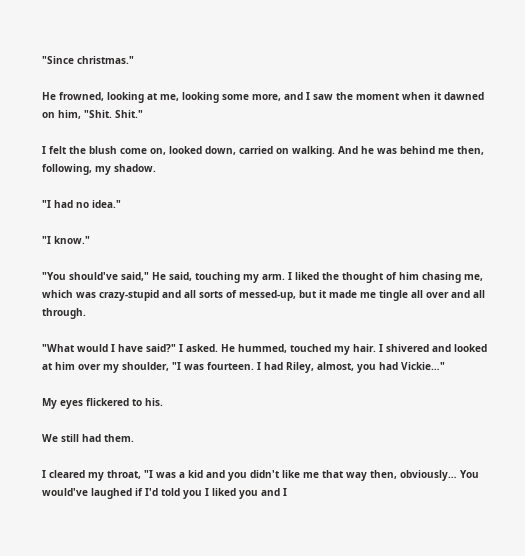"Since christmas."

He frowned, looking at me, looking some more, and I saw the moment when it dawned on him, "Shit. Shit."

I felt the blush come on, looked down, carried on walking. And he was behind me then, following, my shadow.

"I had no idea."

"I know."

"You should've said," He said, touching my arm. I liked the thought of him chasing me, which was crazy-stupid and all sorts of messed-up, but it made me tingle all over and all through.

"What would I have said?" I asked. He hummed, touched my hair. I shivered and looked at him over my shoulder, "I was fourteen. I had Riley, almost, you had Vickie…"

My eyes flickered to his.

We still had them.

I cleared my throat, "I was a kid and you didn't like me that way then, obviously… You would've laughed if I'd told you I liked you and I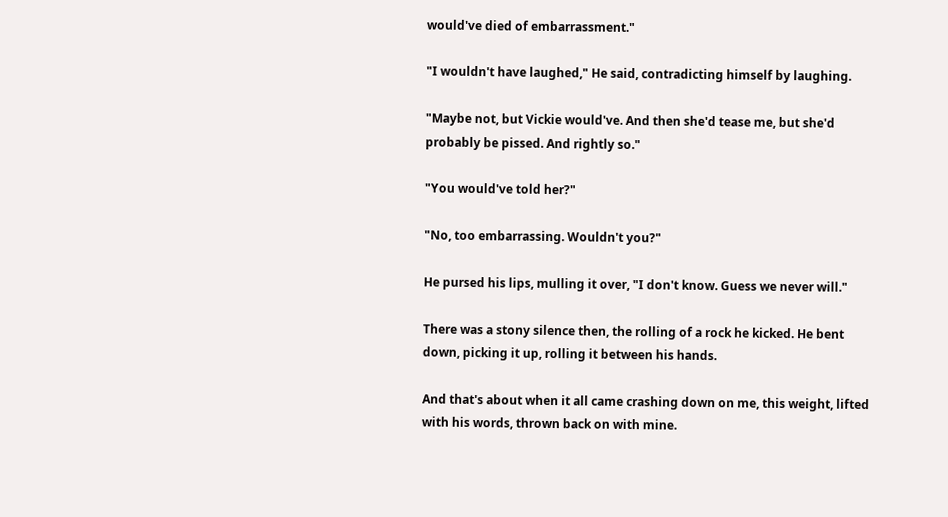would've died of embarrassment."

"I wouldn't have laughed," He said, contradicting himself by laughing.

"Maybe not, but Vickie would've. And then she'd tease me, but she'd probably be pissed. And rightly so."

"You would've told her?"

"No, too embarrassing. Wouldn't you?"

He pursed his lips, mulling it over, "I don't know. Guess we never will."

There was a stony silence then, the rolling of a rock he kicked. He bent down, picking it up, rolling it between his hands.

And that's about when it all came crashing down on me, this weight, lifted with his words, thrown back on with mine.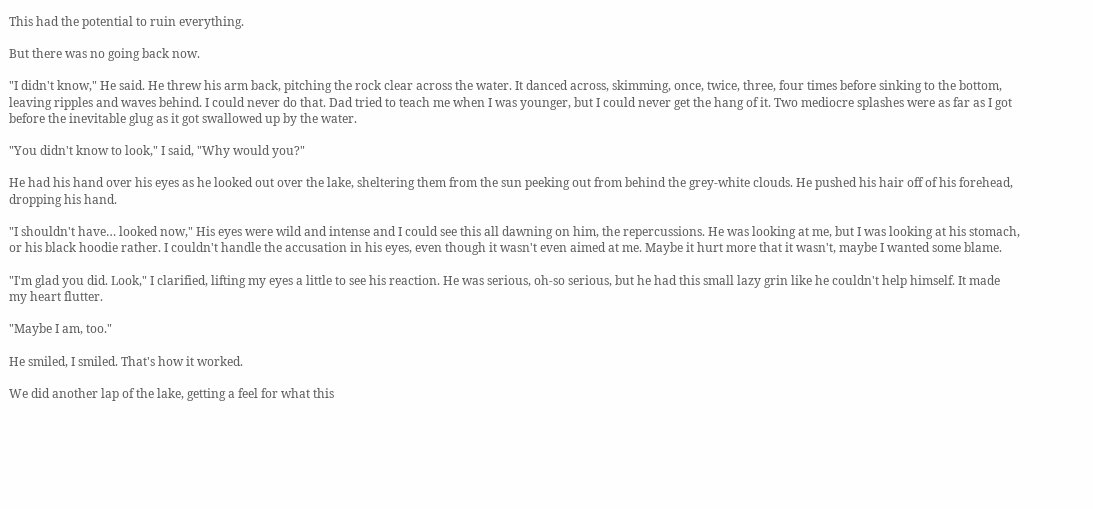This had the potential to ruin everything.

But there was no going back now.

"I didn't know," He said. He threw his arm back, pitching the rock clear across the water. It danced across, skimming, once, twice, three, four times before sinking to the bottom, leaving ripples and waves behind. I could never do that. Dad tried to teach me when I was younger, but I could never get the hang of it. Two mediocre splashes were as far as I got before the inevitable glug as it got swallowed up by the water.

"You didn't know to look," I said, "Why would you?"

He had his hand over his eyes as he looked out over the lake, sheltering them from the sun peeking out from behind the grey-white clouds. He pushed his hair off of his forehead, dropping his hand.

"I shouldn't have… looked now," His eyes were wild and intense and I could see this all dawning on him, the repercussions. He was looking at me, but I was looking at his stomach, or his black hoodie rather. I couldn't handle the accusation in his eyes, even though it wasn't even aimed at me. Maybe it hurt more that it wasn't, maybe I wanted some blame.

"I'm glad you did. Look," I clarified, lifting my eyes a little to see his reaction. He was serious, oh-so serious, but he had this small lazy grin like he couldn't help himself. It made my heart flutter.

"Maybe I am, too."

He smiled, I smiled. That's how it worked.

We did another lap of the lake, getting a feel for what this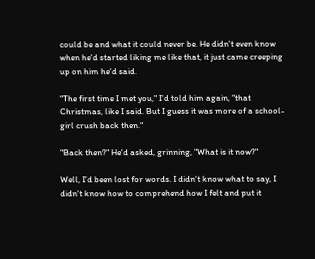could be and what it could never be. He didn't even know when he'd started liking me like that, it just came creeping up on him he'd said.

"The first time I met you," I'd told him again, "that Christmas, like I said. But I guess it was more of a school-girl crush back then."

"Back then?" He'd asked, grinning, "What is it now?"

Well, I'd been lost for words. I didn't know what to say, I didn't know how to comprehend how I felt and put it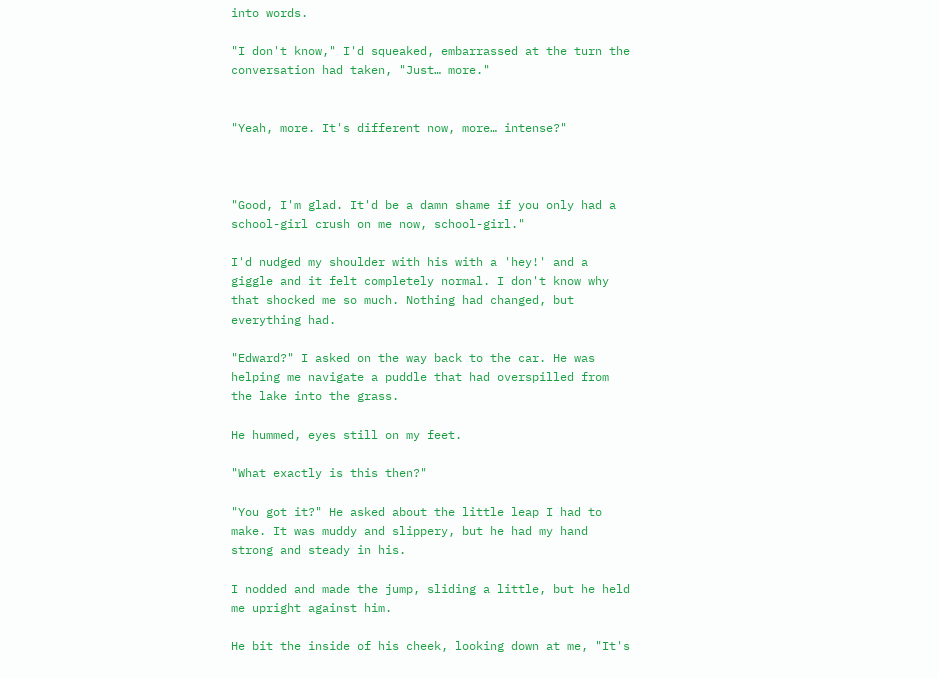into words.

"I don't know," I'd squeaked, embarrassed at the turn the conversation had taken, "Just… more."


"Yeah, more. It's different now, more… intense?"



"Good, I'm glad. It'd be a damn shame if you only had a school-girl crush on me now, school-girl."

I'd nudged my shoulder with his with a 'hey!' and a giggle and it felt completely normal. I don't know why that shocked me so much. Nothing had changed, but everything had.

"Edward?" I asked on the way back to the car. He was helping me navigate a puddle that had overspilled from the lake into the grass.

He hummed, eyes still on my feet.

"What exactly is this then?"

"You got it?" He asked about the little leap I had to make. It was muddy and slippery, but he had my hand strong and steady in his.

I nodded and made the jump, sliding a little, but he held me upright against him.

He bit the inside of his cheek, looking down at me, "It's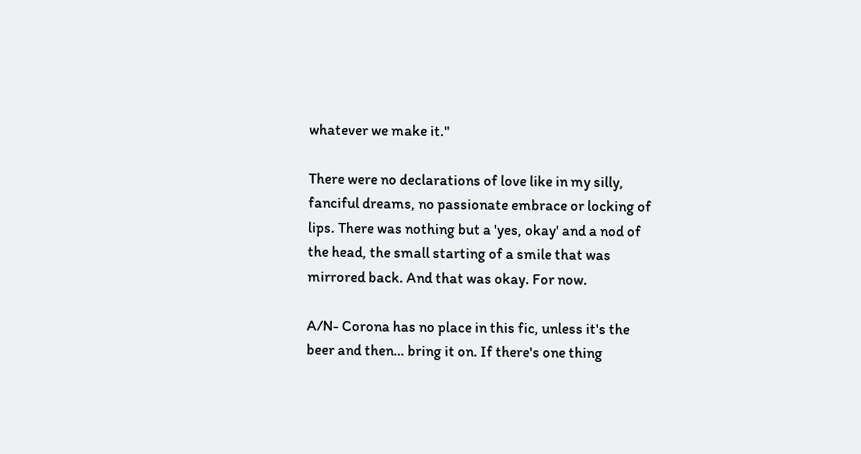whatever we make it."

There were no declarations of love like in my silly, fanciful dreams, no passionate embrace or locking of lips. There was nothing but a 'yes, okay' and a nod of the head, the small starting of a smile that was mirrored back. And that was okay. For now.

A/N- Corona has no place in this fic, unless it's the beer and then… bring it on. If there's one thing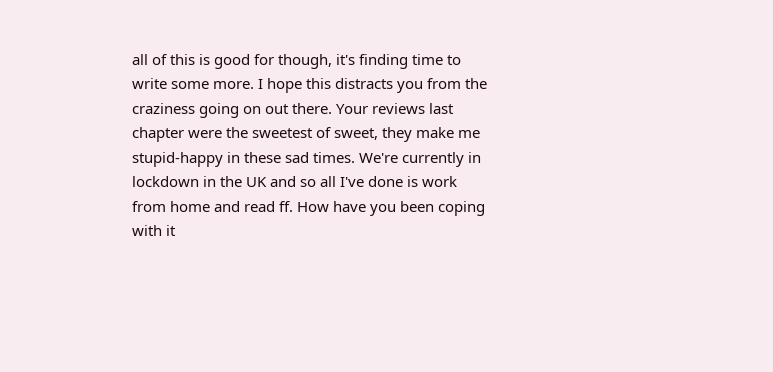all of this is good for though, it's finding time to write some more. I hope this distracts you from the craziness going on out there. Your reviews last chapter were the sweetest of sweet, they make me stupid-happy in these sad times. We're currently in lockdown in the UK and so all I've done is work from home and read ff. How have you been coping with it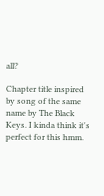all?

Chapter title inspired by song of the same name by The Black Keys. I kinda think it's perfect for this hmm.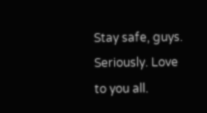Stay safe, guys. Seriously. Love to you all.